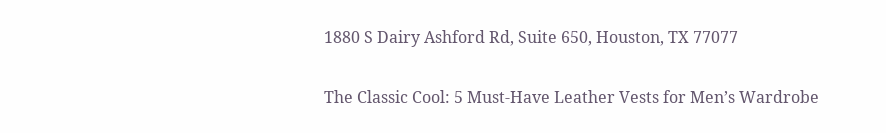1880 S Dairy Ashford Rd, Suite 650, Houston, TX 77077

The Classic Cool: 5 Must-Have Leather Vests for Men’s Wardrobe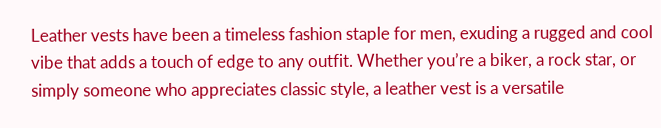Leather vests have been a timeless fashion staple for men, exuding a rugged and cool vibe that adds a touch of edge to any outfit. Whether you’re a biker, a rock star, or simply someone who appreciates classic style, a leather vest is a versatile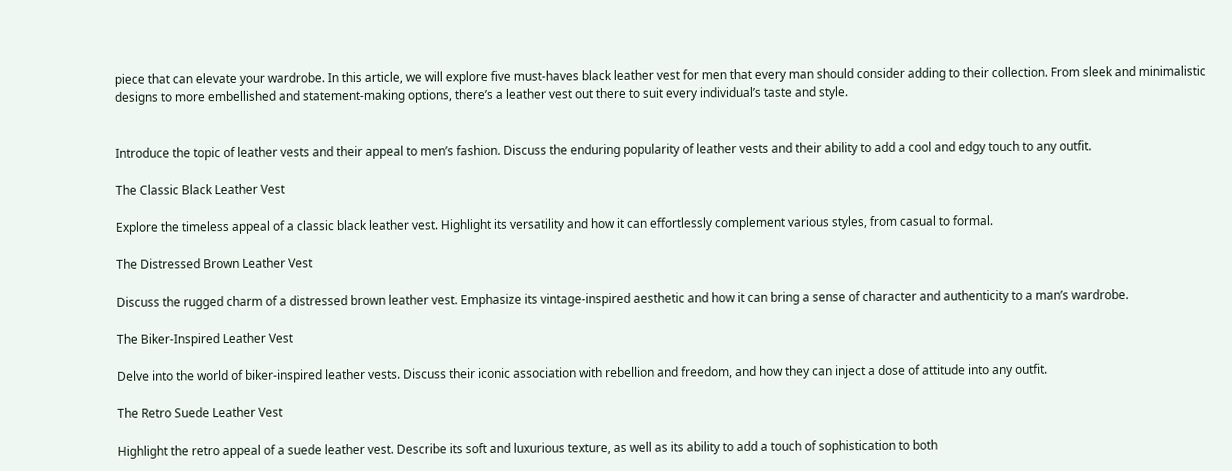piece that can elevate your wardrobe. In this article, we will explore five must-haves black leather vest for men that every man should consider adding to their collection. From sleek and minimalistic designs to more embellished and statement-making options, there’s a leather vest out there to suit every individual’s taste and style.


Introduce the topic of leather vests and their appeal to men’s fashion. Discuss the enduring popularity of leather vests and their ability to add a cool and edgy touch to any outfit.

The Classic Black Leather Vest

Explore the timeless appeal of a classic black leather vest. Highlight its versatility and how it can effortlessly complement various styles, from casual to formal.

The Distressed Brown Leather Vest

Discuss the rugged charm of a distressed brown leather vest. Emphasize its vintage-inspired aesthetic and how it can bring a sense of character and authenticity to a man’s wardrobe.

The Biker-Inspired Leather Vest

Delve into the world of biker-inspired leather vests. Discuss their iconic association with rebellion and freedom, and how they can inject a dose of attitude into any outfit.

The Retro Suede Leather Vest

Highlight the retro appeal of a suede leather vest. Describe its soft and luxurious texture, as well as its ability to add a touch of sophistication to both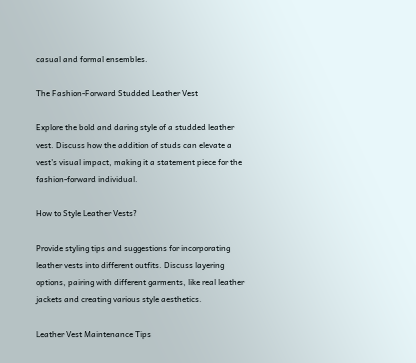casual and formal ensembles.

The Fashion-Forward Studded Leather Vest

Explore the bold and daring style of a studded leather vest. Discuss how the addition of studs can elevate a vest’s visual impact, making it a statement piece for the fashion-forward individual.

How to Style Leather Vests?

Provide styling tips and suggestions for incorporating leather vests into different outfits. Discuss layering options, pairing with different garments, like real leather jackets and creating various style aesthetics.

Leather Vest Maintenance Tips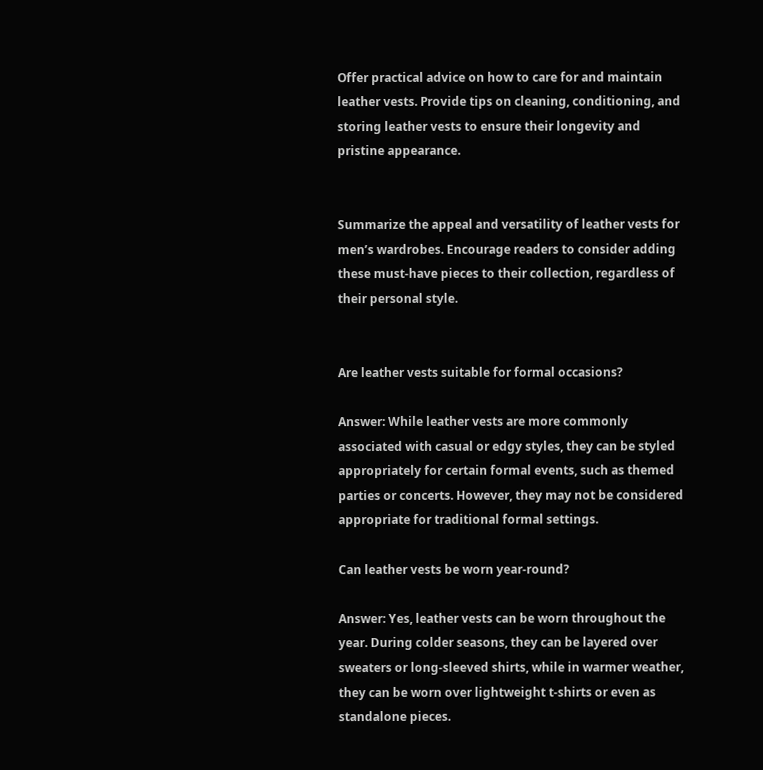Offer practical advice on how to care for and maintain leather vests. Provide tips on cleaning, conditioning, and storing leather vests to ensure their longevity and pristine appearance.


Summarize the appeal and versatility of leather vests for men’s wardrobes. Encourage readers to consider adding these must-have pieces to their collection, regardless of their personal style.


Are leather vests suitable for formal occasions?

Answer: While leather vests are more commonly associated with casual or edgy styles, they can be styled appropriately for certain formal events, such as themed parties or concerts. However, they may not be considered appropriate for traditional formal settings.

Can leather vests be worn year-round?

Answer: Yes, leather vests can be worn throughout the year. During colder seasons, they can be layered over sweaters or long-sleeved shirts, while in warmer weather, they can be worn over lightweight t-shirts or even as standalone pieces.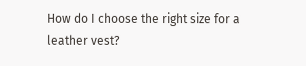How do I choose the right size for a leather vest?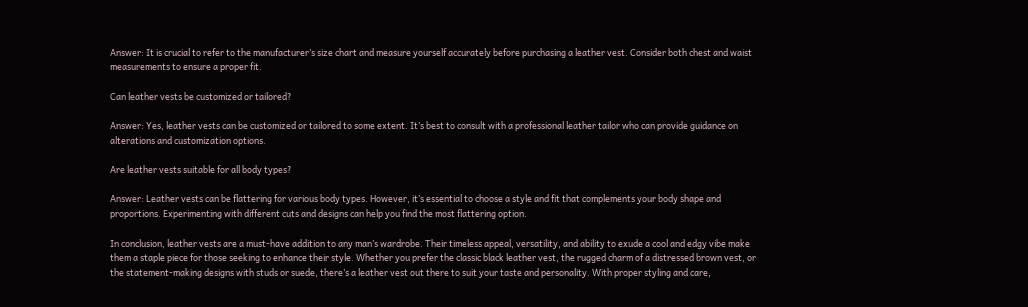Answer: It is crucial to refer to the manufacturer’s size chart and measure yourself accurately before purchasing a leather vest. Consider both chest and waist measurements to ensure a proper fit.

Can leather vests be customized or tailored?

Answer: Yes, leather vests can be customized or tailored to some extent. It’s best to consult with a professional leather tailor who can provide guidance on alterations and customization options.

Are leather vests suitable for all body types?

Answer: Leather vests can be flattering for various body types. However, it’s essential to choose a style and fit that complements your body shape and proportions. Experimenting with different cuts and designs can help you find the most flattering option.

In conclusion, leather vests are a must-have addition to any man’s wardrobe. Their timeless appeal, versatility, and ability to exude a cool and edgy vibe make them a staple piece for those seeking to enhance their style. Whether you prefer the classic black leather vest, the rugged charm of a distressed brown vest, or the statement-making designs with studs or suede, there’s a leather vest out there to suit your taste and personality. With proper styling and care,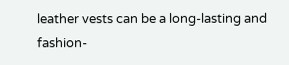leather vests can be a long-lasting and fashion-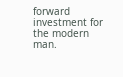forward investment for the modern man.